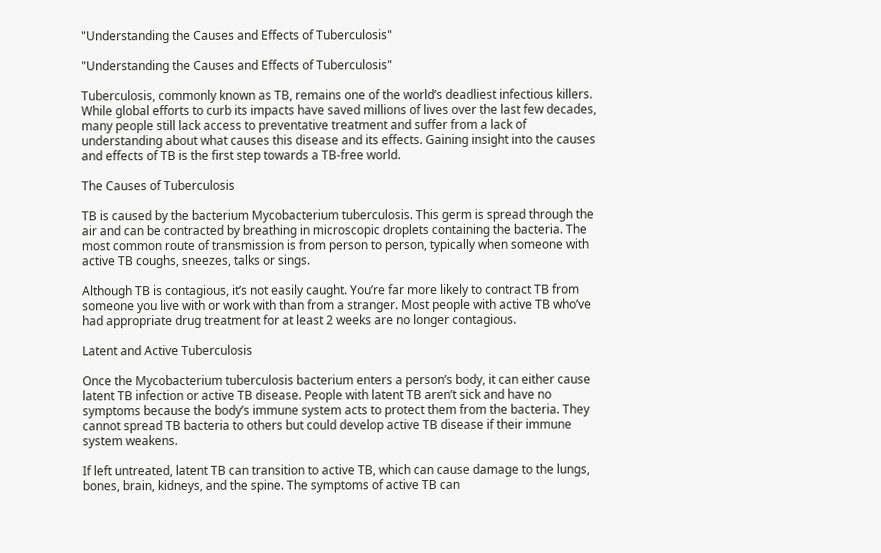"Understanding the Causes and Effects of Tuberculosis"

"Understanding the Causes and Effects of Tuberculosis"

Tuberculosis, commonly known as TB, remains one of the world’s deadliest infectious killers. While global efforts to curb its impacts have saved millions of lives over the last few decades, many people still lack access to preventative treatment and suffer from a lack of understanding about what causes this disease and its effects. Gaining insight into the causes and effects of TB is the first step towards a TB-free world.

The Causes of Tuberculosis

TB is caused by the bacterium Mycobacterium tuberculosis. This germ is spread through the air and can be contracted by breathing in microscopic droplets containing the bacteria. The most common route of transmission is from person to person, typically when someone with active TB coughs, sneezes, talks or sings.

Although TB is contagious, it’s not easily caught. You’re far more likely to contract TB from someone you live with or work with than from a stranger. Most people with active TB who’ve had appropriate drug treatment for at least 2 weeks are no longer contagious.

Latent and Active Tuberculosis

Once the Mycobacterium tuberculosis bacterium enters a person’s body, it can either cause latent TB infection or active TB disease. People with latent TB aren’t sick and have no symptoms because the body’s immune system acts to protect them from the bacteria. They cannot spread TB bacteria to others but could develop active TB disease if their immune system weakens.

If left untreated, latent TB can transition to active TB, which can cause damage to the lungs, bones, brain, kidneys, and the spine. The symptoms of active TB can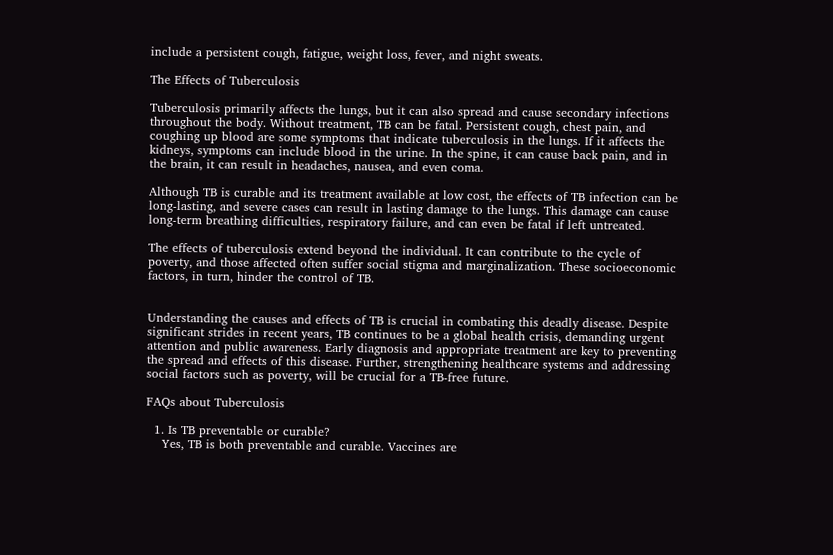include a persistent cough, fatigue, weight loss, fever, and night sweats.

The Effects of Tuberculosis

Tuberculosis primarily affects the lungs, but it can also spread and cause secondary infections throughout the body. Without treatment, TB can be fatal. Persistent cough, chest pain, and coughing up blood are some symptoms that indicate tuberculosis in the lungs. If it affects the kidneys, symptoms can include blood in the urine. In the spine, it can cause back pain, and in the brain, it can result in headaches, nausea, and even coma.

Although TB is curable and its treatment available at low cost, the effects of TB infection can be long-lasting, and severe cases can result in lasting damage to the lungs. This damage can cause long-term breathing difficulties, respiratory failure, and can even be fatal if left untreated.

The effects of tuberculosis extend beyond the individual. It can contribute to the cycle of poverty, and those affected often suffer social stigma and marginalization. These socioeconomic factors, in turn, hinder the control of TB.


Understanding the causes and effects of TB is crucial in combating this deadly disease. Despite significant strides in recent years, TB continues to be a global health crisis, demanding urgent attention and public awareness. Early diagnosis and appropriate treatment are key to preventing the spread and effects of this disease. Further, strengthening healthcare systems and addressing social factors such as poverty, will be crucial for a TB-free future.

FAQs about Tuberculosis

  1. Is TB preventable or curable?
    Yes, TB is both preventable and curable. Vaccines are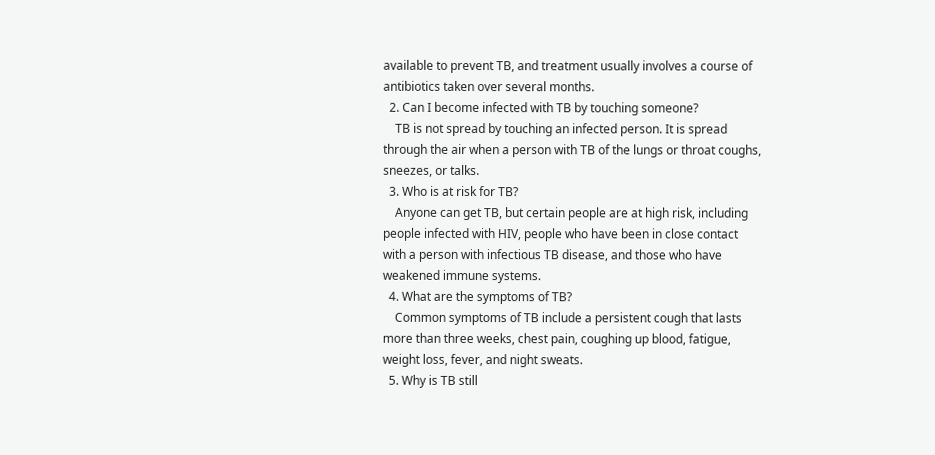available to prevent TB, and treatment usually involves a course of antibiotics taken over several months.
  2. Can I become infected with TB by touching someone?
    TB is not spread by touching an infected person. It is spread through the air when a person with TB of the lungs or throat coughs, sneezes, or talks.
  3. Who is at risk for TB?
    Anyone can get TB, but certain people are at high risk, including people infected with HIV, people who have been in close contact with a person with infectious TB disease, and those who have weakened immune systems.
  4. What are the symptoms of TB?
    Common symptoms of TB include a persistent cough that lasts more than three weeks, chest pain, coughing up blood, fatigue, weight loss, fever, and night sweats.
  5. Why is TB still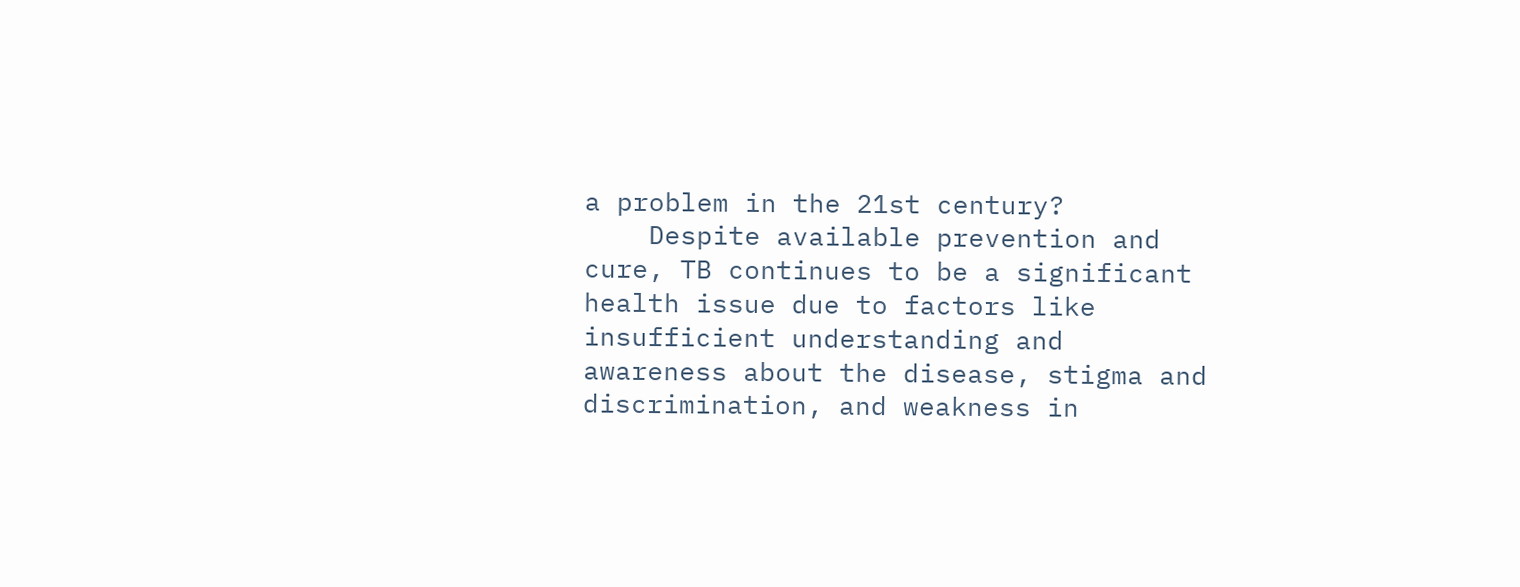a problem in the 21st century?
    Despite available prevention and cure, TB continues to be a significant health issue due to factors like insufficient understanding and awareness about the disease, stigma and discrimination, and weakness in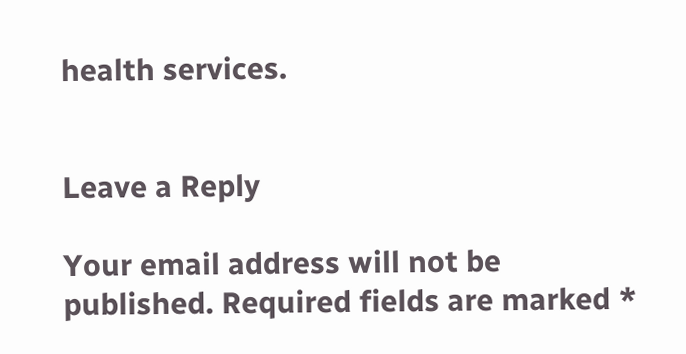health services.


Leave a Reply

Your email address will not be published. Required fields are marked *